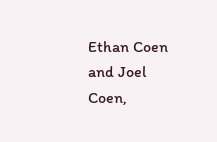Ethan Coen and Joel Coen,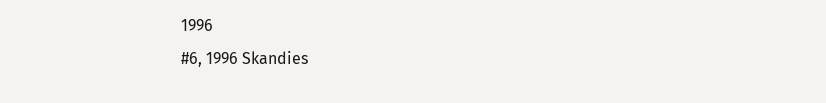1996
#6, 1996 Skandies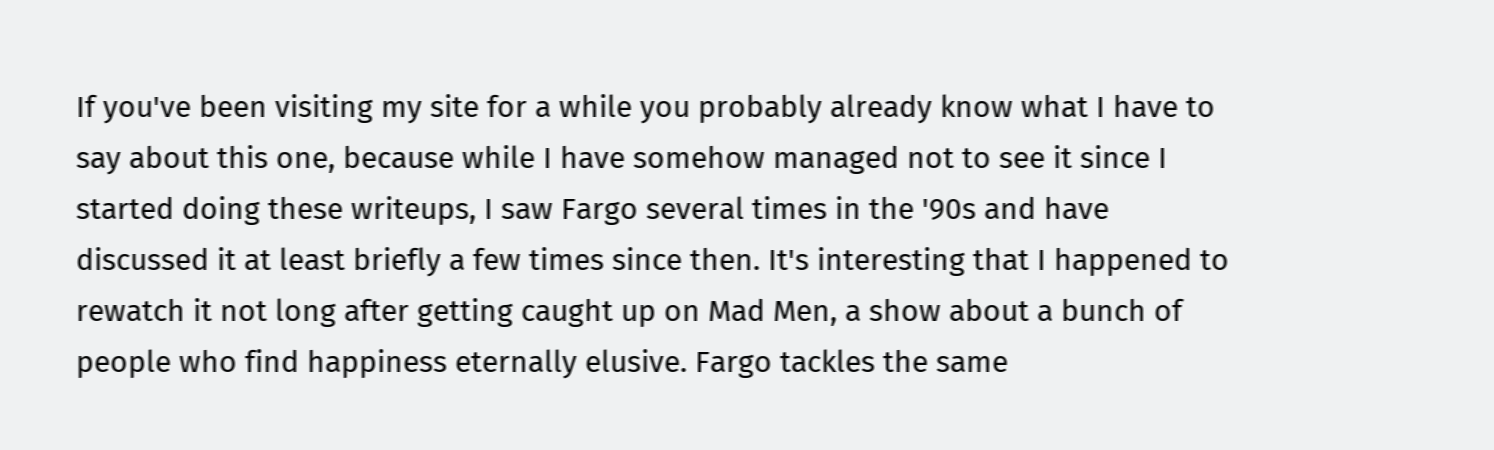If you've been visiting my site for a while you probably already know what I have to say about this one, because while I have somehow managed not to see it since I started doing these writeups, I saw Fargo several times in the '90s and have discussed it at least briefly a few times since then. It's interesting that I happened to rewatch it not long after getting caught up on Mad Men, a show about a bunch of people who find happiness eternally elusive. Fargo tackles the same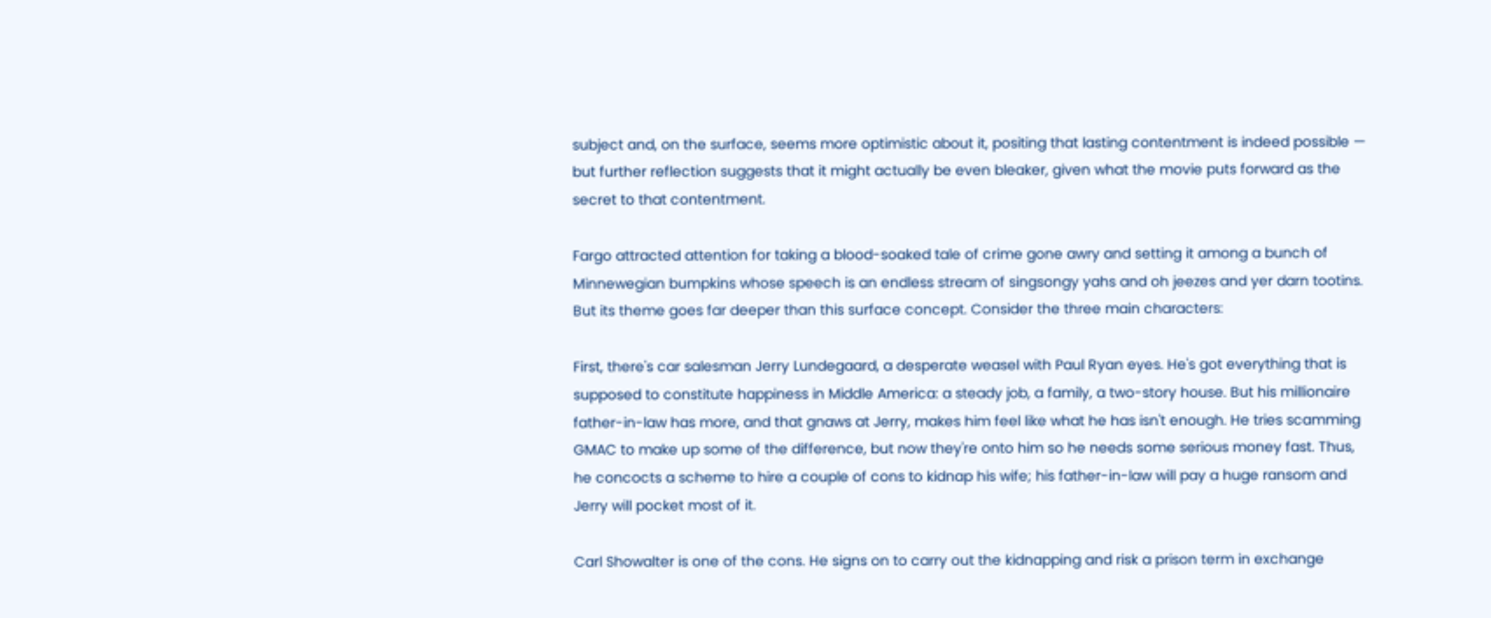subject and, on the surface, seems more optimistic about it, positing that lasting contentment is indeed possible — but further reflection suggests that it might actually be even bleaker, given what the movie puts forward as the secret to that contentment.

Fargo attracted attention for taking a blood-soaked tale of crime gone awry and setting it among a bunch of Minnewegian bumpkins whose speech is an endless stream of singsongy yahs and oh jeezes and yer darn tootins. But its theme goes far deeper than this surface concept. Consider the three main characters:

First, there's car salesman Jerry Lundegaard, a desperate weasel with Paul Ryan eyes. He's got everything that is supposed to constitute happiness in Middle America: a steady job, a family, a two-story house. But his millionaire father-in-law has more, and that gnaws at Jerry, makes him feel like what he has isn't enough. He tries scamming GMAC to make up some of the difference, but now they're onto him so he needs some serious money fast. Thus, he concocts a scheme to hire a couple of cons to kidnap his wife; his father-in-law will pay a huge ransom and Jerry will pocket most of it.

Carl Showalter is one of the cons. He signs on to carry out the kidnapping and risk a prison term in exchange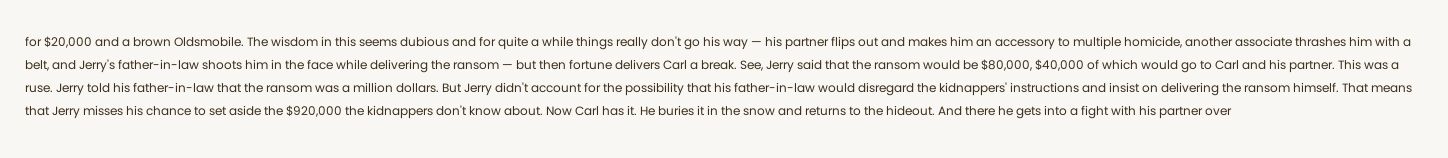for $20,000 and a brown Oldsmobile. The wisdom in this seems dubious and for quite a while things really don't go his way — his partner flips out and makes him an accessory to multiple homicide, another associate thrashes him with a belt, and Jerry's father-in-law shoots him in the face while delivering the ransom — but then fortune delivers Carl a break. See, Jerry said that the ransom would be $80,000, $40,000 of which would go to Carl and his partner. This was a ruse. Jerry told his father-in-law that the ransom was a million dollars. But Jerry didn't account for the possibility that his father-in-law would disregard the kidnappers' instructions and insist on delivering the ransom himself. That means that Jerry misses his chance to set aside the $920,000 the kidnappers don't know about. Now Carl has it. He buries it in the snow and returns to the hideout. And there he gets into a fight with his partner over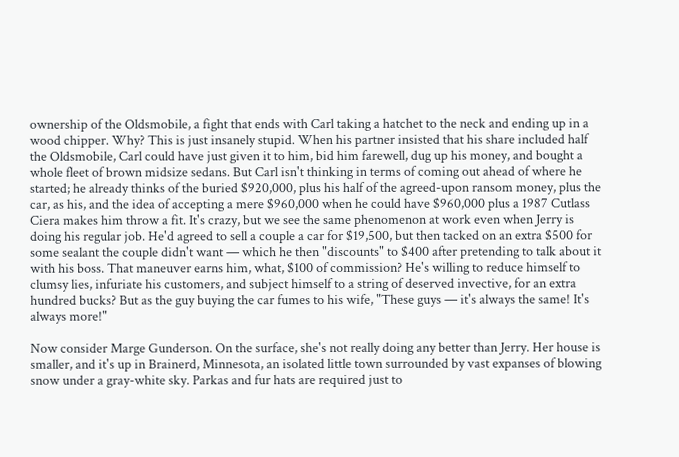ownership of the Oldsmobile, a fight that ends with Carl taking a hatchet to the neck and ending up in a wood chipper. Why? This is just insanely stupid. When his partner insisted that his share included half the Oldsmobile, Carl could have just given it to him, bid him farewell, dug up his money, and bought a whole fleet of brown midsize sedans. But Carl isn't thinking in terms of coming out ahead of where he started; he already thinks of the buried $920,000, plus his half of the agreed-upon ransom money, plus the car, as his, and the idea of accepting a mere $960,000 when he could have $960,000 plus a 1987 Cutlass Ciera makes him throw a fit. It's crazy, but we see the same phenomenon at work even when Jerry is doing his regular job. He'd agreed to sell a couple a car for $19,500, but then tacked on an extra $500 for some sealant the couple didn't want — which he then "discounts" to $400 after pretending to talk about it with his boss. That maneuver earns him, what, $100 of commission? He's willing to reduce himself to clumsy lies, infuriate his customers, and subject himself to a string of deserved invective, for an extra hundred bucks? But as the guy buying the car fumes to his wife, "These guys — it's always the same! It's always more!"

Now consider Marge Gunderson. On the surface, she's not really doing any better than Jerry. Her house is smaller, and it's up in Brainerd, Minnesota, an isolated little town surrounded by vast expanses of blowing snow under a gray-white sky. Parkas and fur hats are required just to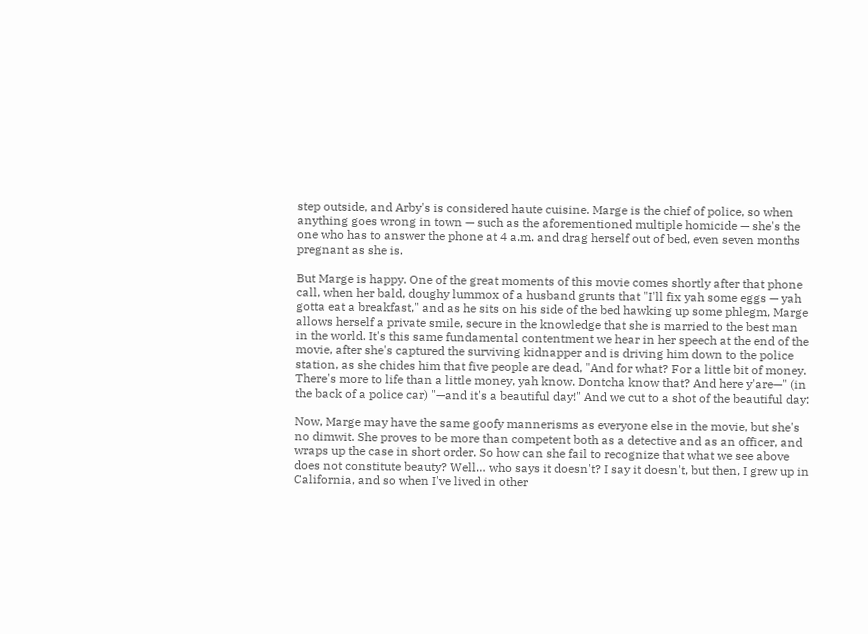step outside, and Arby's is considered haute cuisine. Marge is the chief of police, so when anything goes wrong in town — such as the aforementioned multiple homicide — she's the one who has to answer the phone at 4 a.m. and drag herself out of bed, even seven months pregnant as she is.

But Marge is happy. One of the great moments of this movie comes shortly after that phone call, when her bald, doughy lummox of a husband grunts that "I'll fix yah some eggs — yah gotta eat a breakfast," and as he sits on his side of the bed hawking up some phlegm, Marge allows herself a private smile, secure in the knowledge that she is married to the best man in the world. It's this same fundamental contentment we hear in her speech at the end of the movie, after she's captured the surviving kidnapper and is driving him down to the police station, as she chides him that five people are dead, "And for what? For a little bit of money. There's more to life than a little money, yah know. Dontcha know that? And here y'are—" (in the back of a police car) "—and it's a beautiful day!" And we cut to a shot of the beautiful day:

Now, Marge may have the same goofy mannerisms as everyone else in the movie, but she's no dimwit. She proves to be more than competent both as a detective and as an officer, and wraps up the case in short order. So how can she fail to recognize that what we see above does not constitute beauty? Well… who says it doesn't? I say it doesn't, but then, I grew up in California, and so when I've lived in other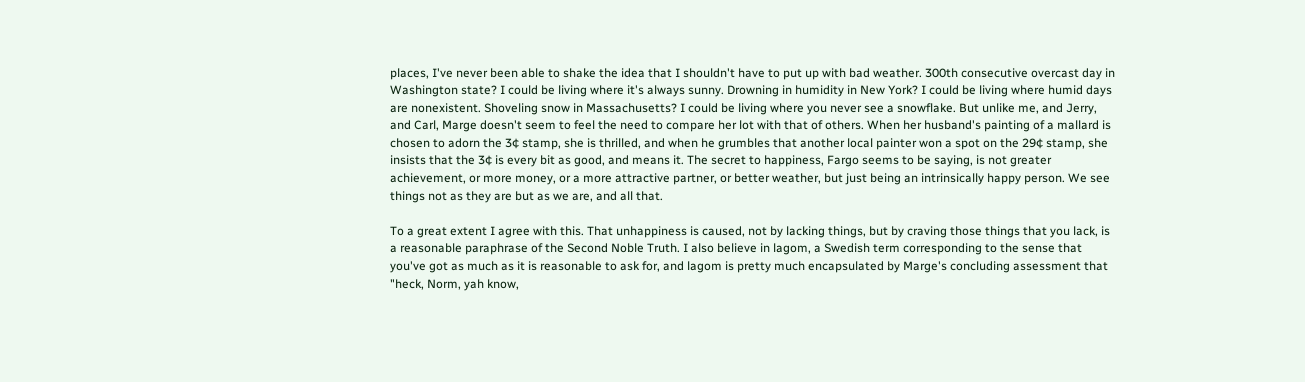places, I've never been able to shake the idea that I shouldn't have to put up with bad weather. 300th consecutive overcast day in Washington state? I could be living where it's always sunny. Drowning in humidity in New York? I could be living where humid days are nonexistent. Shoveling snow in Massachusetts? I could be living where you never see a snowflake. But unlike me, and Jerry, and Carl, Marge doesn't seem to feel the need to compare her lot with that of others. When her husband's painting of a mallard is chosen to adorn the 3¢ stamp, she is thrilled, and when he grumbles that another local painter won a spot on the 29¢ stamp, she insists that the 3¢ is every bit as good, and means it. The secret to happiness, Fargo seems to be saying, is not greater achievement, or more money, or a more attractive partner, or better weather, but just being an intrinsically happy person. We see things not as they are but as we are, and all that.

To a great extent I agree with this. That unhappiness is caused, not by lacking things, but by craving those things that you lack, is a reasonable paraphrase of the Second Noble Truth. I also believe in lagom, a Swedish term corresponding to the sense that you've got as much as it is reasonable to ask for, and lagom is pretty much encapsulated by Marge's concluding assessment that "heck, Norm, yah know,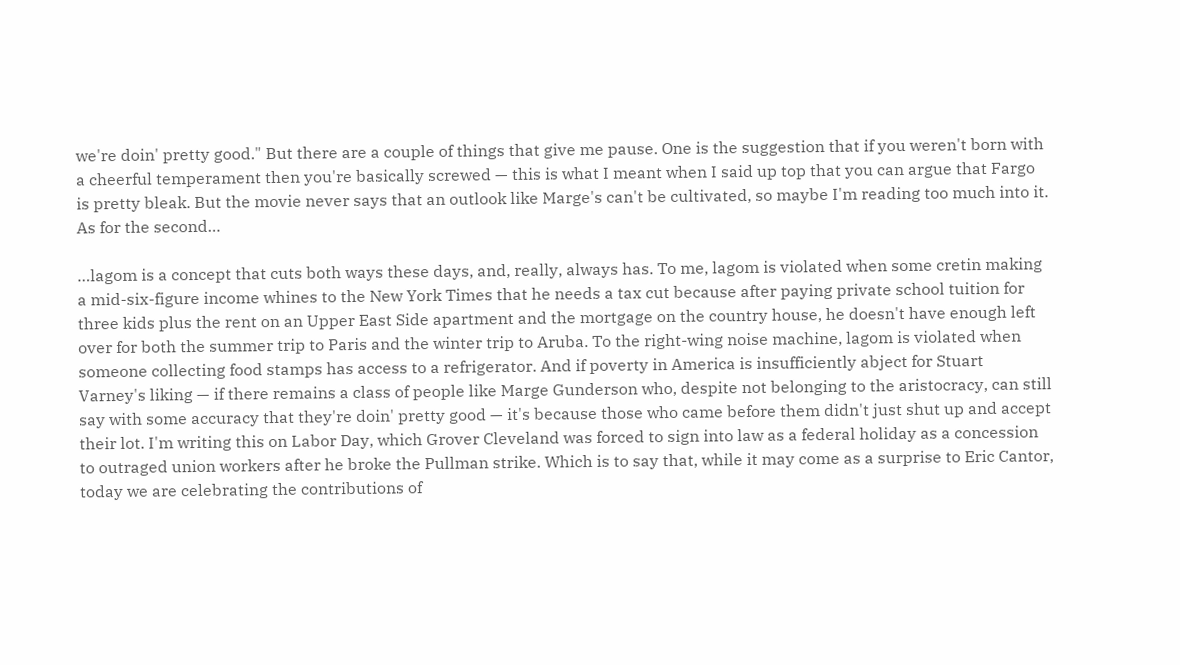we're doin' pretty good." But there are a couple of things that give me pause. One is the suggestion that if you weren't born with a cheerful temperament then you're basically screwed — this is what I meant when I said up top that you can argue that Fargo is pretty bleak. But the movie never says that an outlook like Marge's can't be cultivated, so maybe I'm reading too much into it. As for the second…

…lagom is a concept that cuts both ways these days, and, really, always has. To me, lagom is violated when some cretin making a mid-six-figure income whines to the New York Times that he needs a tax cut because after paying private school tuition for three kids plus the rent on an Upper East Side apartment and the mortgage on the country house, he doesn't have enough left over for both the summer trip to Paris and the winter trip to Aruba. To the right-wing noise machine, lagom is violated when someone collecting food stamps has access to a refrigerator. And if poverty in America is insufficiently abject for Stuart Varney's liking — if there remains a class of people like Marge Gunderson who, despite not belonging to the aristocracy, can still say with some accuracy that they're doin' pretty good — it's because those who came before them didn't just shut up and accept their lot. I'm writing this on Labor Day, which Grover Cleveland was forced to sign into law as a federal holiday as a concession to outraged union workers after he broke the Pullman strike. Which is to say that, while it may come as a surprise to Eric Cantor, today we are celebrating the contributions of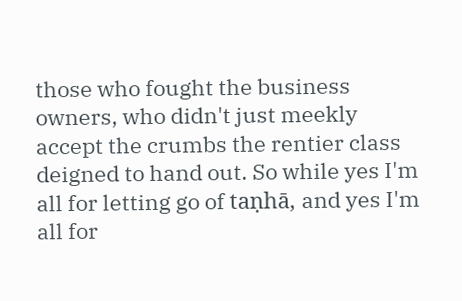those who fought the business owners, who didn't just meekly accept the crumbs the rentier class deigned to hand out. So while yes I'm all for letting go of taṇhā, and yes I'm all for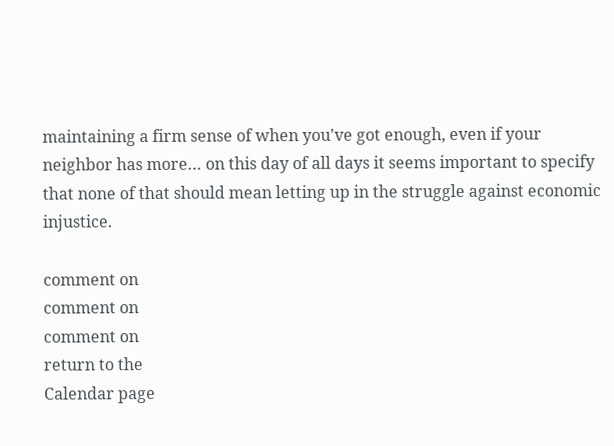maintaining a firm sense of when you've got enough, even if your neighbor has more… on this day of all days it seems important to specify that none of that should mean letting up in the struggle against economic injustice.

comment on
comment on
comment on
return to the
Calendar page